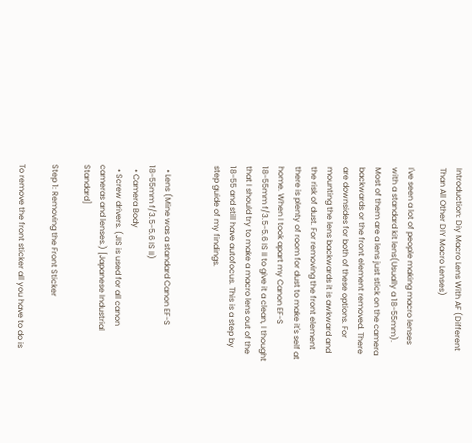Introduction: Diy Macro Lens With AF (Different Than All Other DIY Macro Lenses)

I've seen a lot of people making macro lenses with a standard kit lens(Usually a 18-55mm). Most of them are a lens just stick on the camera backwards or the front element removed. There are downsides for both of these options. For mounting the lens backwards it is awkward and the risk of dust. For removing the front element there is plenty of room for dust to make it's self at home. When I took apart my Canon EF-S 18-55mm f/3.5-5.6 IS II to give it a clean, I thought that I should try to make a macro lens out of the 18-55 and still have autofocus. This is a step by step guide of my findings.


  • Lens (Mine was a standard Canon EF-S 18-55mm f/3.5-5.6 IS II)
  • Camera Body
  • Screw drivers. (JIS is used for all canon cameras and lenses.) [Japanese Industrial Standard]

Step 1: Removing the Front Sticker

To remove the front sticker all you have to do is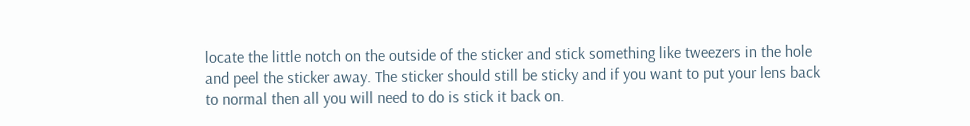locate the little notch on the outside of the sticker and stick something like tweezers in the hole and peel the sticker away. The sticker should still be sticky and if you want to put your lens back to normal then all you will need to do is stick it back on.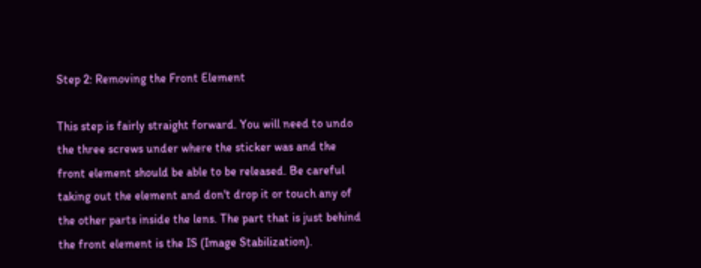Step 2: Removing the Front Element

This step is fairly straight forward. You will need to undo the three screws under where the sticker was and the front element should be able to be released. Be careful taking out the element and don't drop it or touch any of the other parts inside the lens. The part that is just behind the front element is the IS (Image Stabilization).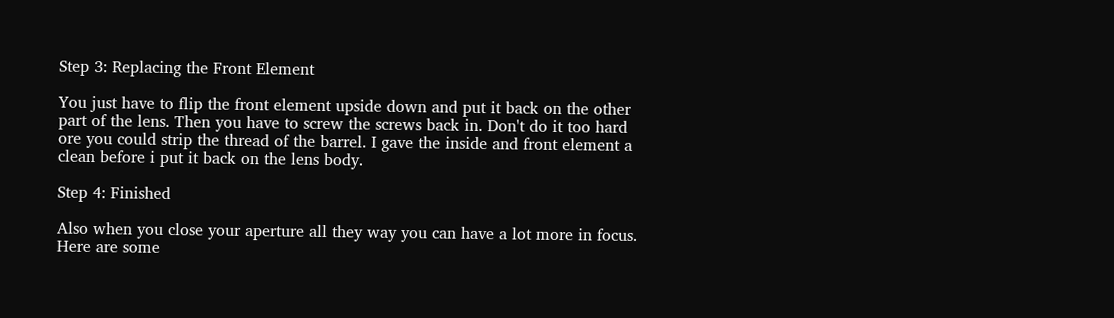Step 3: Replacing the Front Element

You just have to flip the front element upside down and put it back on the other part of the lens. Then you have to screw the screws back in. Don't do it too hard ore you could strip the thread of the barrel. I gave the inside and front element a clean before i put it back on the lens body.

Step 4: Finished

Also when you close your aperture all they way you can have a lot more in focus. Here are some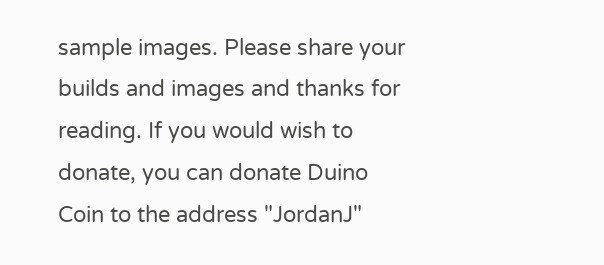sample images. Please share your builds and images and thanks for reading. If you would wish to donate, you can donate Duino Coin to the address "JordanJ"